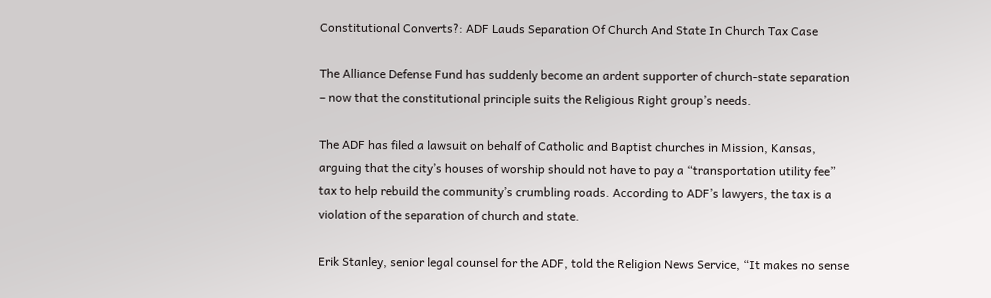Constitutional Converts?: ADF Lauds Separation Of Church And State In Church Tax Case

The Alliance Defense Fund has suddenly become an ardent supporter of church-state separation – now that the constitutional principle suits the Religious Right group’s needs.

The ADF has filed a lawsuit on behalf of Catholic and Baptist churches in Mission, Kansas, arguing that the city’s houses of worship should not have to pay a “transportation utility fee” tax to help rebuild the community’s crumbling roads. According to ADF’s lawyers, the tax is a violation of the separation of church and state.

Erik Stanley, senior legal counsel for the ADF, told the Religion News Service, “It makes no sense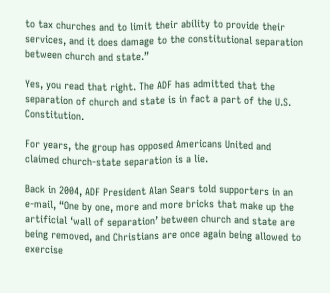to tax churches and to limit their ability to provide their services, and it does damage to the constitutional separation between church and state.”

Yes, you read that right. The ADF has admitted that the separation of church and state is in fact a part of the U.S. Constitution.

For years, the group has opposed Americans United and claimed church-state separation is a lie.

Back in 2004, ADF President Alan Sears told supporters in an e-mail, “One by one, more and more bricks that make up the artificial ‘wall of separation’ between church and state are being removed, and Christians are once again being allowed to exercise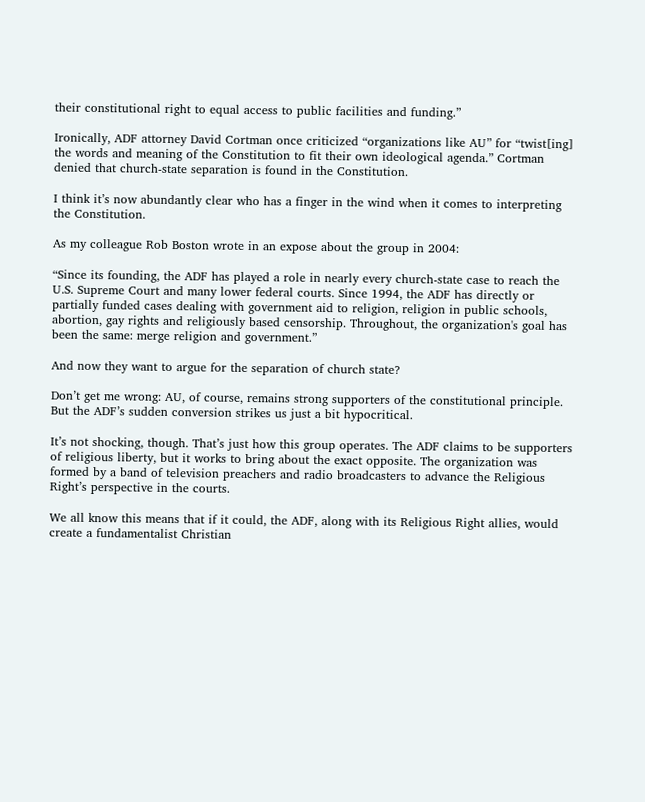their constitutional right to equal access to public facilities and funding.”

Ironically, ADF attorney David Cortman once criticized “organizations like AU” for “twist[ing] the words and meaning of the Constitution to fit their own ideological agenda.” Cortman denied that church-state separation is found in the Constitution.

I think it’s now abundantly clear who has a finger in the wind when it comes to interpreting the Constitution.

As my colleague Rob Boston wrote in an expose about the group in 2004:

“Since its founding, the ADF has played a role in nearly every church-state case to reach the U.S. Supreme Court and many lower federal courts. Since 1994, the ADF has directly or partially funded cases dealing with government aid to religion, religion in public schools, abortion, gay rights and religiously based censorship. Throughout, the organization's goal has been the same: merge religion and government.”

And now they want to argue for the separation of church state?

Don’t get me wrong: AU, of course, remains strong supporters of the constitutional principle. But the ADF’s sudden conversion strikes us just a bit hypocritical.

It’s not shocking, though. That’s just how this group operates. The ADF claims to be supporters of religious liberty, but it works to bring about the exact opposite. The organization was formed by a band of television preachers and radio broadcasters to advance the Religious Right’s perspective in the courts.

We all know this means that if it could, the ADF, along with its Religious Right allies, would create a fundamentalist Christian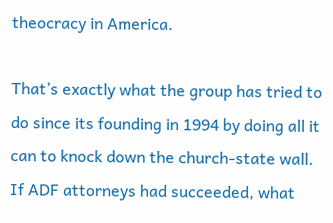theocracy in America.

That’s exactly what the group has tried to do since its founding in 1994 by doing all it can to knock down the church-state wall. If ADF attorneys had succeeded, what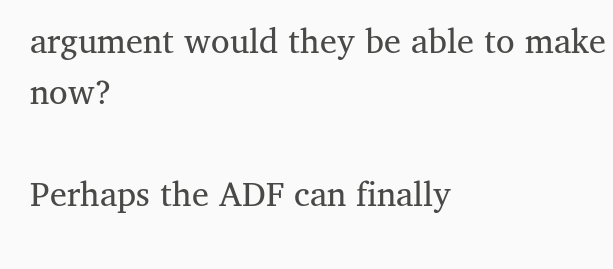argument would they be able to make now?

Perhaps the ADF can finally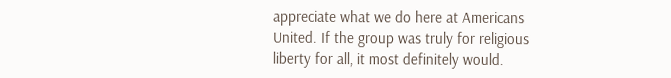appreciate what we do here at Americans United. If the group was truly for religious liberty for all, it most definitely would.